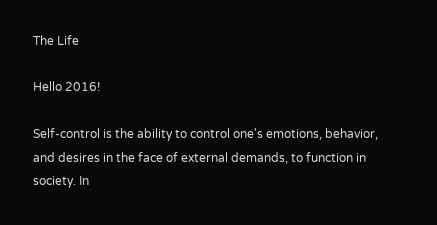The Life

Hello 2016!

Self-control is the ability to control one's emotions, behavior, and desires in the face of external demands, to function in society. In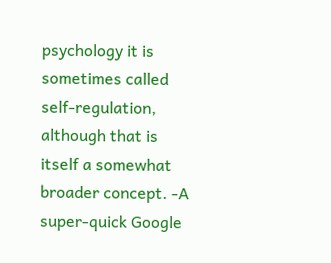psychology it is sometimes called self-regulation, although that is itself a somewhat broader concept. -A super-quick Google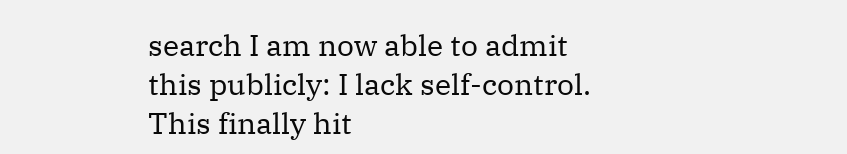search I am now able to admit this publicly: I lack self-control. This finally hit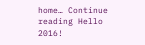home… Continue reading Hello 2016!